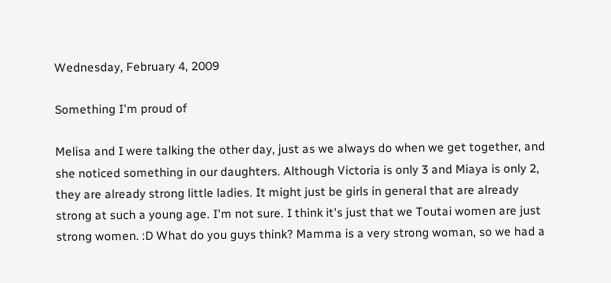Wednesday, February 4, 2009

Something I'm proud of

Melisa and I were talking the other day, just as we always do when we get together, and she noticed something in our daughters. Although Victoria is only 3 and Miaya is only 2, they are already strong little ladies. It might just be girls in general that are already strong at such a young age. I'm not sure. I think it's just that we Toutai women are just strong women. :D What do you guys think? Mamma is a very strong woman, so we had a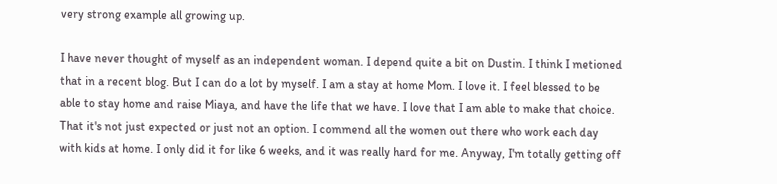very strong example all growing up.

I have never thought of myself as an independent woman. I depend quite a bit on Dustin. I think I metioned that in a recent blog. But I can do a lot by myself. I am a stay at home Mom. I love it. I feel blessed to be able to stay home and raise Miaya, and have the life that we have. I love that I am able to make that choice. That it's not just expected or just not an option. I commend all the women out there who work each day with kids at home. I only did it for like 6 weeks, and it was really hard for me. Anyway, I'm totally getting off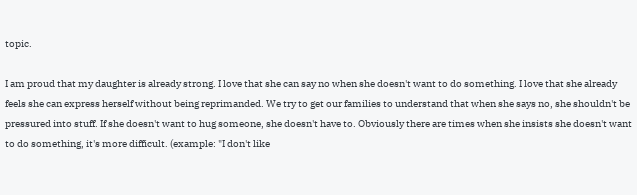topic.

I am proud that my daughter is already strong. I love that she can say no when she doesn't want to do something. I love that she already feels she can express herself without being reprimanded. We try to get our families to understand that when she says no, she shouldn't be pressured into stuff. If she doesn't want to hug someone, she doesn't have to. Obviously there are times when she insists she doesn't want to do something, it's more difficult. (example: "I don't like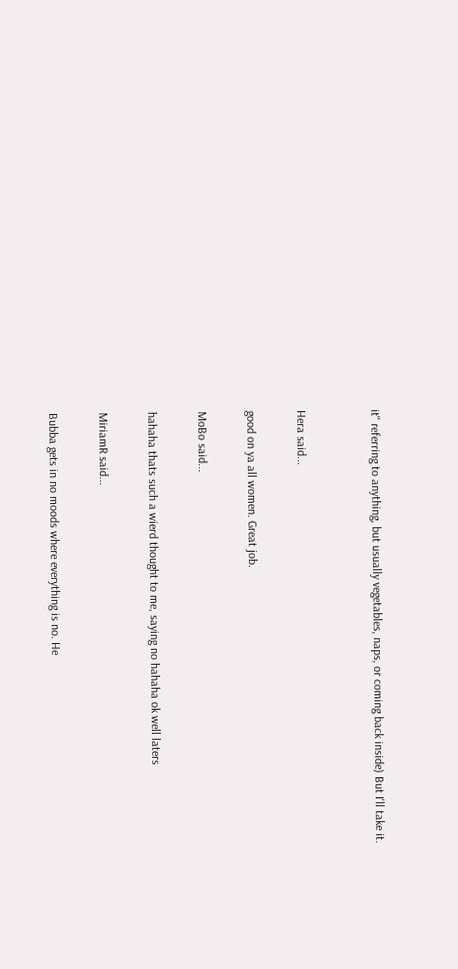it" referring to anything, but usually vegetables, naps, or coming back inside) But I'll take it.


Hera said...

good on ya all women. Great job.

MoBo said...

hahaha thats such a wierd thought to me, saying no hahaha ok well laters

MiriamR said...

Bubba gets in no moods where everything is no. He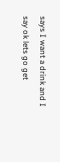says I want a drink and I say ok lets go get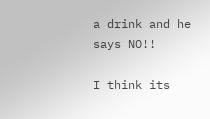a drink and he says NO!!

I think its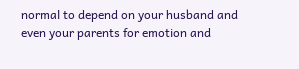normal to depend on your husband and even your parents for emotion and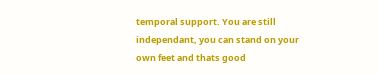temporal support. You are still independant, you can stand on your own feet and thats good